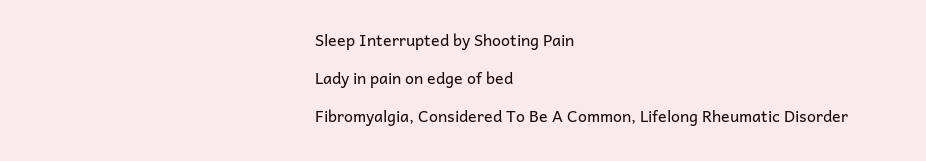Sleep Interrupted by Shooting Pain

Lady in pain on edge of bed

Fibromyalgia, Considered To Be A Common, Lifelong Rheumatic Disorder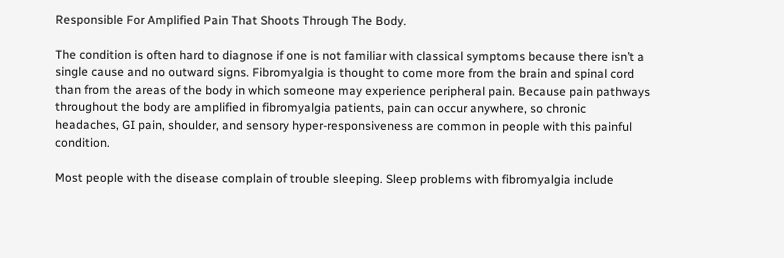Responsible For Amplified Pain That Shoots Through The Body.

The condition is often hard to diagnose if one is not familiar with classical symptoms because there isn’t a single cause and no outward signs. Fibromyalgia is thought to come more from the brain and spinal cord than from the areas of the body in which someone may experience peripheral pain. Because pain pathways throughout the body are amplified in fibromyalgia patients, pain can occur anywhere, so chronic headaches, GI pain, shoulder, and sensory hyper-responsiveness are common in people with this painful condition.

Most people with the disease complain of trouble sleeping. Sleep problems with fibromyalgia include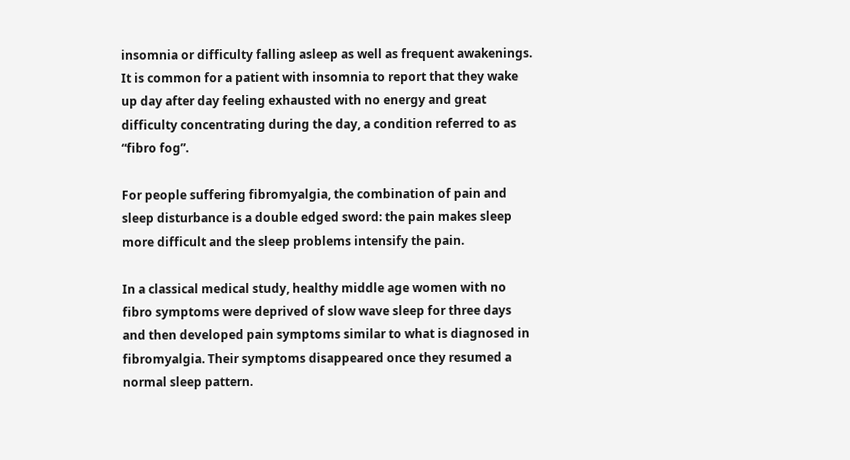insomnia or difficulty falling asleep as well as frequent awakenings. It is common for a patient with insomnia to report that they wake up day after day feeling exhausted with no energy and great difficulty concentrating during the day, a condition referred to as “fibro fog”.

For people suffering fibromyalgia, the combination of pain and sleep disturbance is a double edged sword: the pain makes sleep more difficult and the sleep problems intensify the pain.

In a classical medical study, healthy middle age women with no fibro symptoms were deprived of slow wave sleep for three days and then developed pain symptoms similar to what is diagnosed in fibromyalgia. Their symptoms disappeared once they resumed a normal sleep pattern.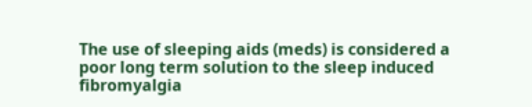The use of sleeping aids (meds) is considered a poor long term solution to the sleep induced fibromyalgia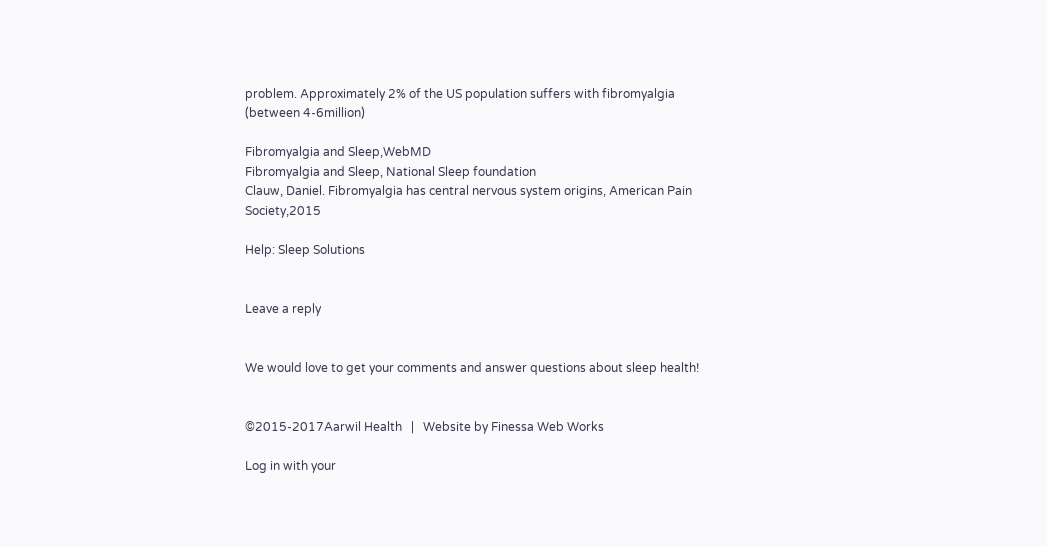problem. Approximately 2% of the US population suffers with fibromyalgia (between 4-6million)

Fibromyalgia and Sleep,WebMD
Fibromyalgia and Sleep, National Sleep foundation
Clauw, Daniel. Fibromyalgia has central nervous system origins, American Pain Society,2015

Help: Sleep Solutions


Leave a reply


We would love to get your comments and answer questions about sleep health!


©2015-2017Aarwil Health   |   Website by Finessa Web Works

Log in with your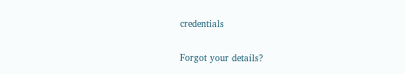credentials

Forgot your details?